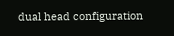dual head configuration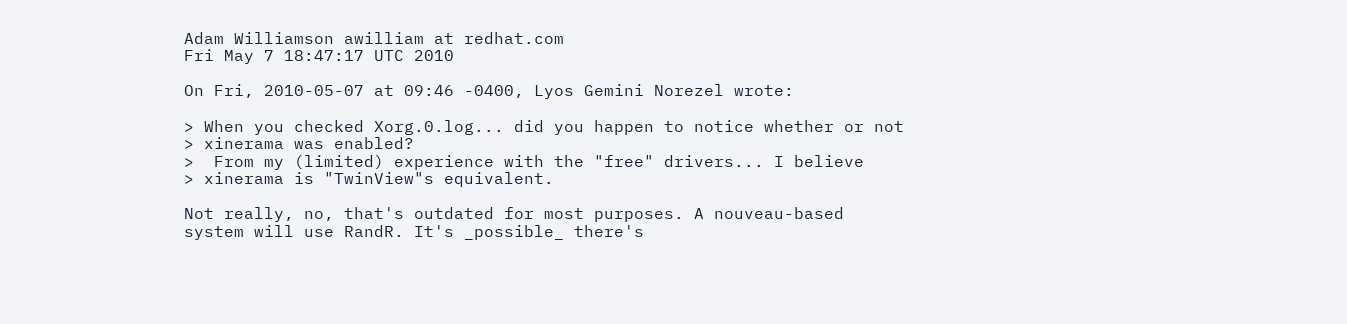Adam Williamson awilliam at redhat.com
Fri May 7 18:47:17 UTC 2010

On Fri, 2010-05-07 at 09:46 -0400, Lyos Gemini Norezel wrote:

> When you checked Xorg.0.log... did you happen to notice whether or not
> xinerama was enabled?
>  From my (limited) experience with the "free" drivers... I believe
> xinerama is "TwinView"s equivalent.

Not really, no, that's outdated for most purposes. A nouveau-based
system will use RandR. It's _possible_ there's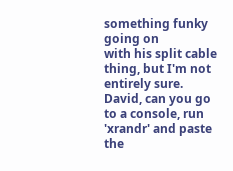something funky going on
with his split cable thing, but I'm not entirely sure. David, can you go
to a console, run 'xrandr' and paste the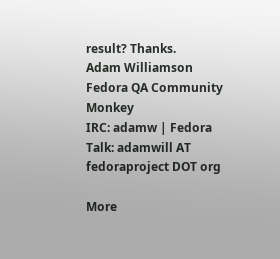result? Thanks.
Adam Williamson
Fedora QA Community Monkey
IRC: adamw | Fedora Talk: adamwill AT fedoraproject DOT org

More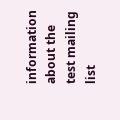information about the test mailing list